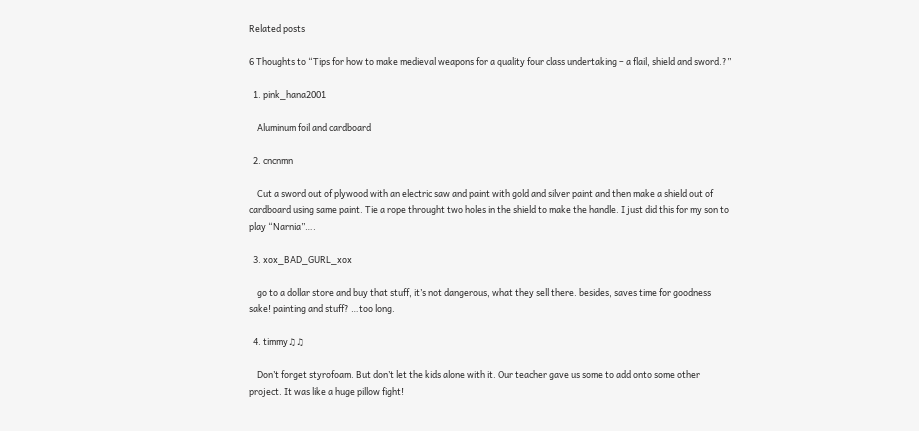Related posts

6 Thoughts to “Tips for how to make medieval weapons for a quality four class undertaking – a flail, shield and sword.?”

  1. pink_hana2001

    Aluminum foil and cardboard

  2. cncnmn

    Cut a sword out of plywood with an electric saw and paint with gold and silver paint and then make a shield out of cardboard using same paint. Tie a rope throught two holes in the shield to make the handle. I just did this for my son to play “Narnia”….

  3. xox_BAD_GURL_xox

    go to a dollar store and buy that stuff, it’s not dangerous, what they sell there. besides, saves time for goodness sake! painting and stuff? …too long.

  4. timmy♫♫

    Don’t forget styrofoam. But don’t let the kids alone with it. Our teacher gave us some to add onto some other project. It was like a huge pillow fight!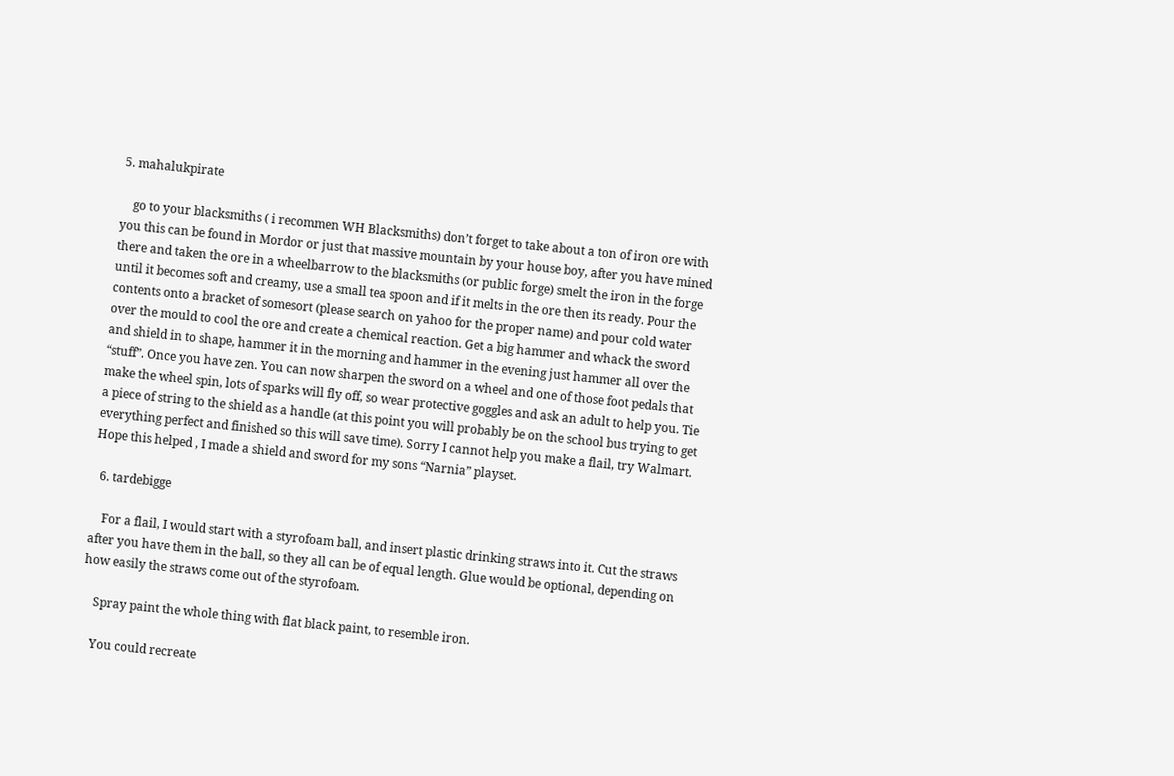5. mahalukpirate

    go to your blacksmiths ( i recommen WH Blacksmiths) don’t forget to take about a ton of iron ore with you this can be found in Mordor or just that massive mountain by your house boy, after you have mined there and taken the ore in a wheelbarrow to the blacksmiths (or public forge) smelt the iron in the forge until it becomes soft and creamy, use a small tea spoon and if it melts in the ore then its ready. Pour the contents onto a bracket of somesort (please search on yahoo for the proper name) and pour cold water over the mould to cool the ore and create a chemical reaction. Get a big hammer and whack the sword and shield in to shape, hammer it in the morning and hammer in the evening just hammer all over the “stuff”. Once you have zen. You can now sharpen the sword on a wheel and one of those foot pedals that make the wheel spin, lots of sparks will fly off, so wear protective goggles and ask an adult to help you. Tie a piece of string to the shield as a handle (at this point you will probably be on the school bus trying to get everything perfect and finished so this will save time). Sorry I cannot help you make a flail, try Walmart. Hope this helped , I made a shield and sword for my sons “Narnia” playset.

  6. tardebigge

    For a flail, I would start with a styrofoam ball, and insert plastic drinking straws into it. Cut the straws after you have them in the ball, so they all can be of equal length. Glue would be optional, depending on how easily the straws come out of the styrofoam.

    Spray paint the whole thing with flat black paint, to resemble iron.

    You could recreate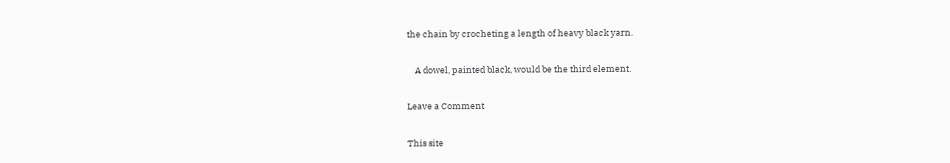the chain by crocheting a length of heavy black yarn.

    A dowel, painted black, would be the third element.

Leave a Comment

This site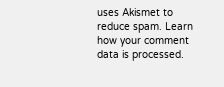uses Akismet to reduce spam. Learn how your comment data is processed.